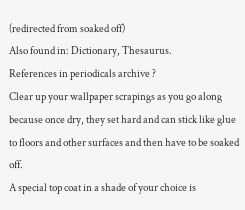(redirected from soaked off)
Also found in: Dictionary, Thesaurus.
References in periodicals archive ?
Clear up your wallpaper scrapings as you go along because once dry, they set hard and can stick like glue to floors and other surfaces and then have to be soaked off.
A special top coat in a shade of your choice is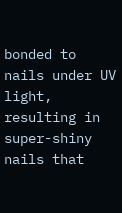bonded to nails under UV light, resulting in super-shiny nails that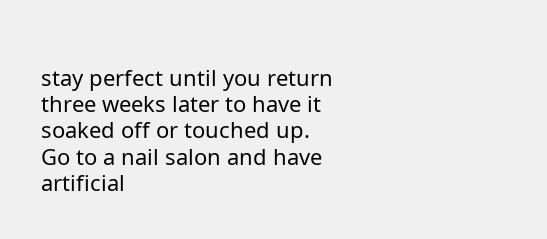stay perfect until you return three weeks later to have it soaked off or touched up.
Go to a nail salon and have artificial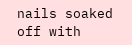nails soaked off with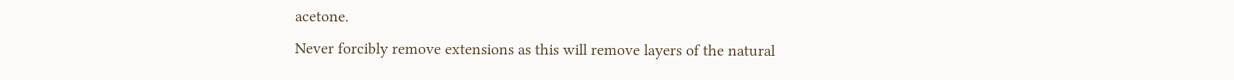acetone.
Never forcibly remove extensions as this will remove layers of the natural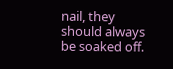nail, they should always be soaked off.